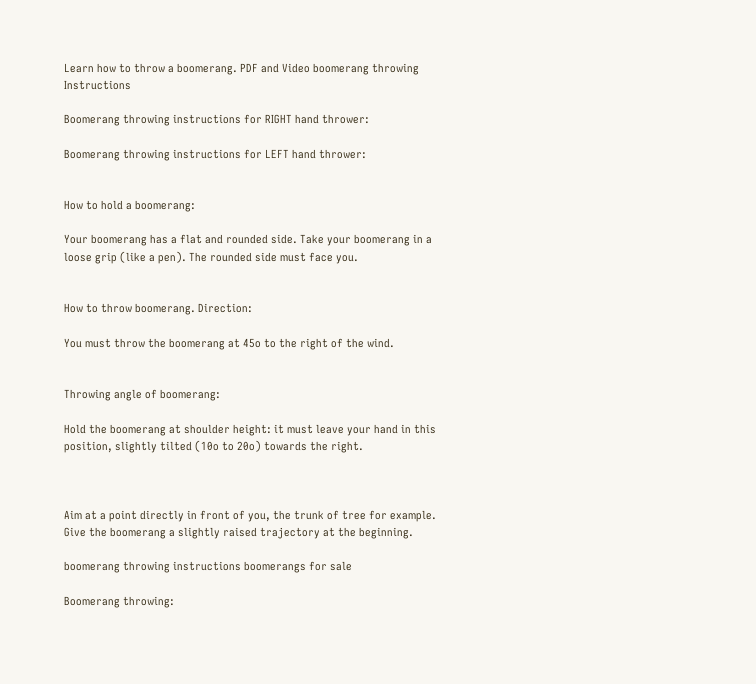Learn how to throw a boomerang. PDF and Video boomerang throwing Instructions

Boomerang throwing instructions for RIGHT hand thrower:

Boomerang throwing instructions for LEFT hand thrower:


How to hold a boomerang:

Your boomerang has a flat and rounded side. Take your boomerang in a loose grip (like a pen). The rounded side must face you.


How to throw boomerang. Direction:

You must throw the boomerang at 45o to the right of the wind.


Throwing angle of boomerang:

Hold the boomerang at shoulder height: it must leave your hand in this position, slightly tilted (10o to 20o) towards the right.



Aim at a point directly in front of you, the trunk of tree for example. Give the boomerang a slightly raised trajectory at the beginning.

boomerang throwing instructions boomerangs for sale

Boomerang throwing: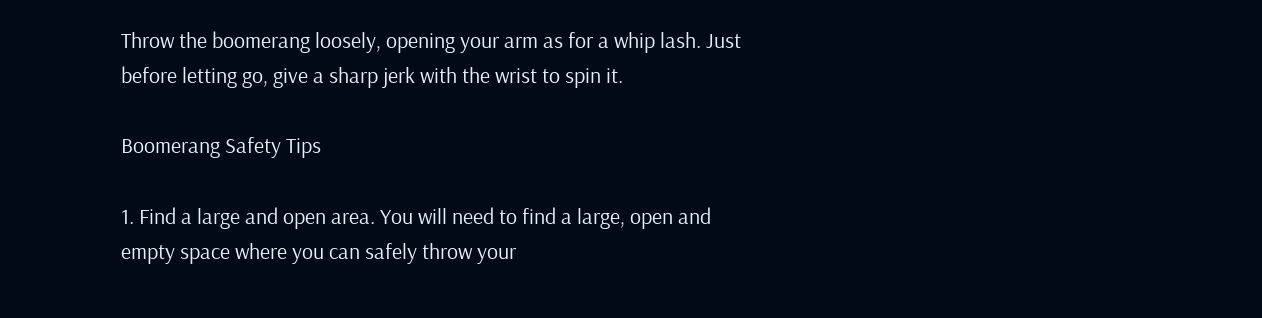Throw the boomerang loosely, opening your arm as for a whip lash. Just before letting go, give a sharp jerk with the wrist to spin it.

Boomerang Safety Tips

1. Find a large and open area. You will need to find a large, open and empty space where you can safely throw your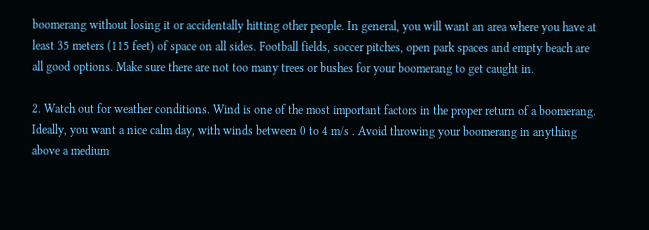boomerang without losing it or accidentally hitting other people. In general, you will want an area where you have at least 35 meters (115 feet) of space on all sides. Football fields, soccer pitches, open park spaces and empty beach are all good options. Make sure there are not too many trees or bushes for your boomerang to get caught in.

2. Watch out for weather conditions. Wind is one of the most important factors in the proper return of a boomerang. Ideally, you want a nice calm day, with winds between 0 to 4 m/s . Avoid throwing your boomerang in anything above a medium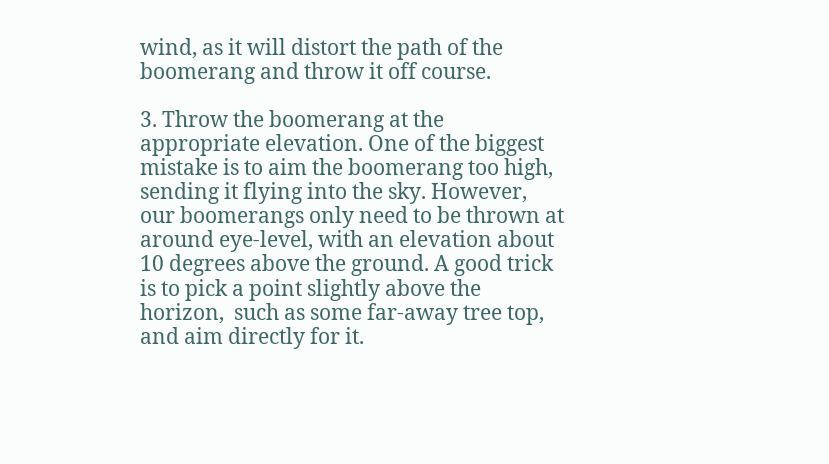wind, as it will distort the path of the boomerang and throw it off course.

3. Throw the boomerang at the appropriate elevation. One of the biggest mistake is to aim the boomerang too high, sending it flying into the sky. However, our boomerangs only need to be thrown at around eye-level, with an elevation about 10 degrees above the ground. A good trick is to pick a point slightly above the horizon,  such as some far-away tree top, and aim directly for it.